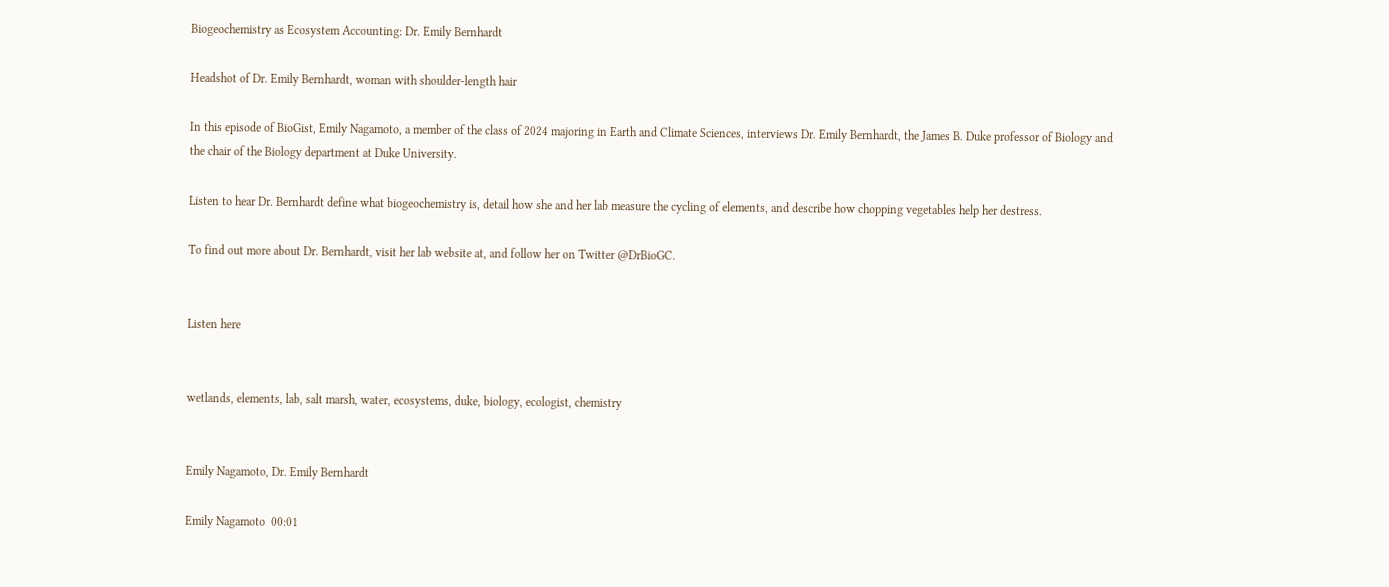Biogeochemistry as Ecosystem Accounting: Dr. Emily Bernhardt

Headshot of Dr. Emily Bernhardt, woman with shoulder-length hair

In this episode of BioGist, Emily Nagamoto, a member of the class of 2024 majoring in Earth and Climate Sciences, interviews Dr. Emily Bernhardt, the James B. Duke professor of Biology and the chair of the Biology department at Duke University.

Listen to hear Dr. Bernhardt define what biogeochemistry is, detail how she and her lab measure the cycling of elements, and describe how chopping vegetables help her destress.

To find out more about Dr. Bernhardt, visit her lab website at, and follow her on Twitter @DrBioGC.


Listen here


wetlands, elements, lab, salt marsh, water, ecosystems, duke, biology, ecologist, chemistry


Emily Nagamoto, Dr. Emily Bernhardt

Emily Nagamoto  00:01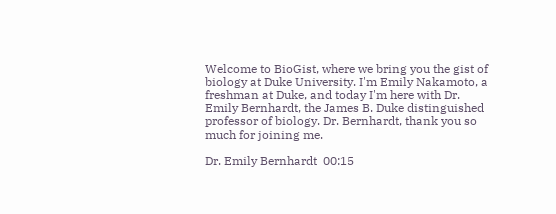Welcome to BioGist, where we bring you the gist of biology at Duke University. I'm Emily Nakamoto, a freshman at Duke, and today I'm here with Dr. Emily Bernhardt, the James B. Duke distinguished professor of biology. Dr. Bernhardt, thank you so much for joining me.

Dr. Emily Bernhardt  00:15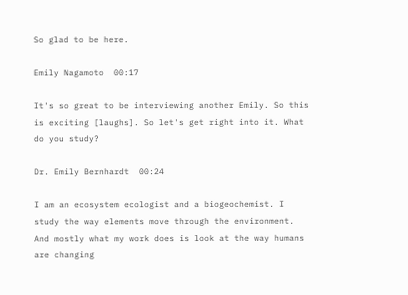So glad to be here.

Emily Nagamoto  00:17

It's so great to be interviewing another Emily. So this is exciting [laughs]. So let's get right into it. What do you study?

Dr. Emily Bernhardt  00:24

I am an ecosystem ecologist and a biogeochemist. I study the way elements move through the environment. And mostly what my work does is look at the way humans are changing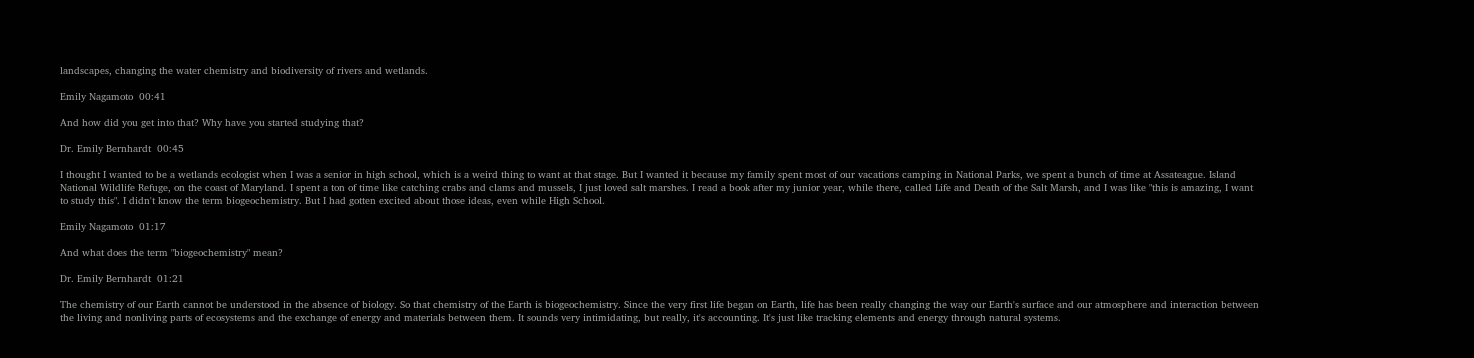landscapes, changing the water chemistry and biodiversity of rivers and wetlands.

Emily Nagamoto  00:41

And how did you get into that? Why have you started studying that?

Dr. Emily Bernhardt  00:45

I thought I wanted to be a wetlands ecologist when I was a senior in high school, which is a weird thing to want at that stage. But I wanted it because my family spent most of our vacations camping in National Parks, we spent a bunch of time at Assateague. Island National Wildlife Refuge, on the coast of Maryland. I spent a ton of time like catching crabs and clams and mussels, I just loved salt marshes. I read a book after my junior year, while there, called Life and Death of the Salt Marsh, and I was like "this is amazing, I want to study this". I didn't know the term biogeochemistry. But I had gotten excited about those ideas, even while High School.

Emily Nagamoto  01:17

And what does the term "biogeochemistry" mean?

Dr. Emily Bernhardt  01:21

The chemistry of our Earth cannot be understood in the absence of biology. So that chemistry of the Earth is biogeochemistry. Since the very first life began on Earth, life has been really changing the way our Earth's surface and our atmosphere and interaction between the living and nonliving parts of ecosystems and the exchange of energy and materials between them. It sounds very intimidating, but really, it's accounting. It's just like tracking elements and energy through natural systems.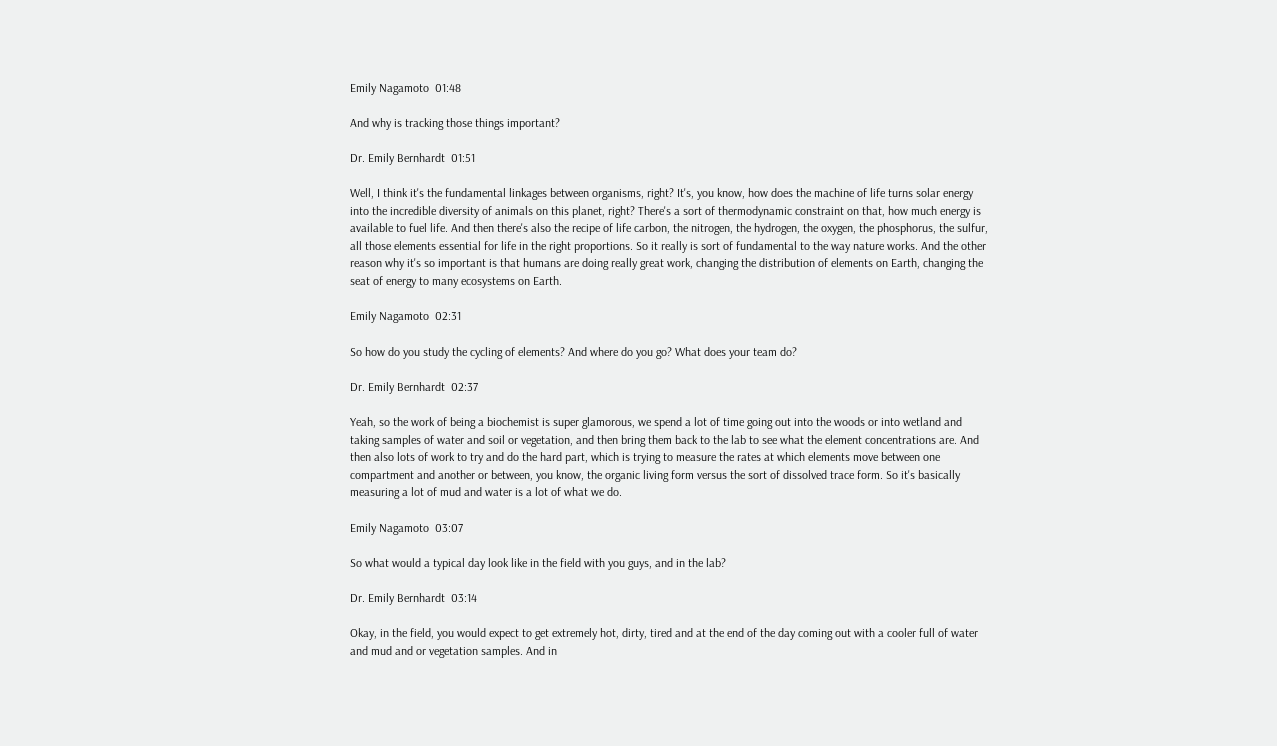Emily Nagamoto  01:48

And why is tracking those things important?

Dr. Emily Bernhardt  01:51

Well, I think it's the fundamental linkages between organisms, right? It's, you know, how does the machine of life turns solar energy into the incredible diversity of animals on this planet, right? There's a sort of thermodynamic constraint on that, how much energy is available to fuel life. And then there's also the recipe of life carbon, the nitrogen, the hydrogen, the oxygen, the phosphorus, the sulfur, all those elements essential for life in the right proportions. So it really is sort of fundamental to the way nature works. And the other reason why it's so important is that humans are doing really great work, changing the distribution of elements on Earth, changing the seat of energy to many ecosystems on Earth.

Emily Nagamoto  02:31

So how do you study the cycling of elements? And where do you go? What does your team do?

Dr. Emily Bernhardt  02:37

Yeah, so the work of being a biochemist is super glamorous, we spend a lot of time going out into the woods or into wetland and taking samples of water and soil or vegetation, and then bring them back to the lab to see what the element concentrations are. And then also lots of work to try and do the hard part, which is trying to measure the rates at which elements move between one compartment and another or between, you know, the organic living form versus the sort of dissolved trace form. So it's basically measuring a lot of mud and water is a lot of what we do.

Emily Nagamoto  03:07

So what would a typical day look like in the field with you guys, and in the lab?

Dr. Emily Bernhardt  03:14

Okay, in the field, you would expect to get extremely hot, dirty, tired and at the end of the day coming out with a cooler full of water and mud and or vegetation samples. And in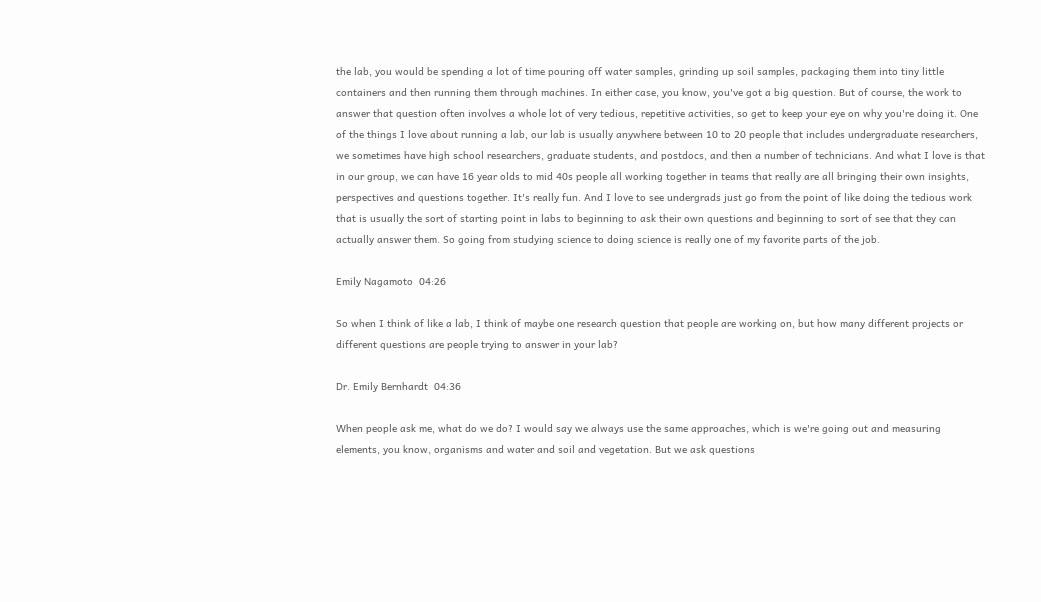the lab, you would be spending a lot of time pouring off water samples, grinding up soil samples, packaging them into tiny little containers and then running them through machines. In either case, you know, you've got a big question. But of course, the work to answer that question often involves a whole lot of very tedious, repetitive activities, so get to keep your eye on why you're doing it. One of the things I love about running a lab, our lab is usually anywhere between 10 to 20 people that includes undergraduate researchers, we sometimes have high school researchers, graduate students, and postdocs, and then a number of technicians. And what I love is that in our group, we can have 16 year olds to mid 40s people all working together in teams that really are all bringing their own insights, perspectives and questions together. It's really fun. And I love to see undergrads just go from the point of like doing the tedious work that is usually the sort of starting point in labs to beginning to ask their own questions and beginning to sort of see that they can actually answer them. So going from studying science to doing science is really one of my favorite parts of the job.

Emily Nagamoto  04:26

So when I think of like a lab, I think of maybe one research question that people are working on, but how many different projects or different questions are people trying to answer in your lab?

Dr. Emily Bernhardt  04:36

When people ask me, what do we do? I would say we always use the same approaches, which is we're going out and measuring elements, you know, organisms and water and soil and vegetation. But we ask questions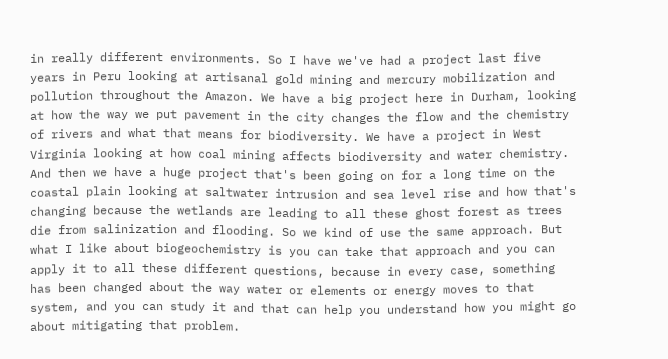in really different environments. So I have we've had a project last five years in Peru looking at artisanal gold mining and mercury mobilization and pollution throughout the Amazon. We have a big project here in Durham, looking at how the way we put pavement in the city changes the flow and the chemistry of rivers and what that means for biodiversity. We have a project in West Virginia looking at how coal mining affects biodiversity and water chemistry. And then we have a huge project that's been going on for a long time on the coastal plain looking at saltwater intrusion and sea level rise and how that's changing because the wetlands are leading to all these ghost forest as trees die from salinization and flooding. So we kind of use the same approach. But what I like about biogeochemistry is you can take that approach and you can apply it to all these different questions, because in every case, something has been changed about the way water or elements or energy moves to that system, and you can study it and that can help you understand how you might go about mitigating that problem.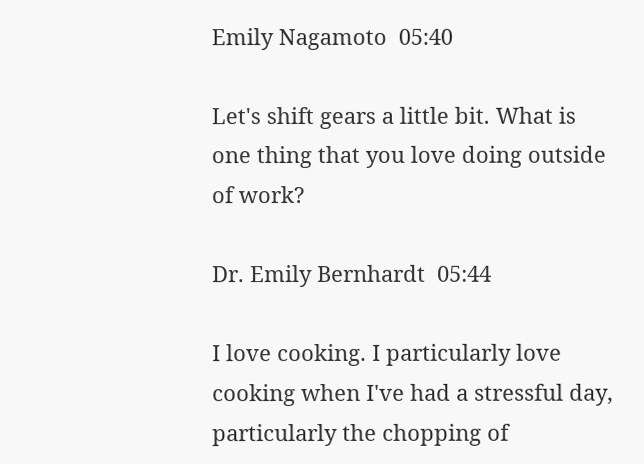Emily Nagamoto  05:40

Let's shift gears a little bit. What is one thing that you love doing outside of work?

Dr. Emily Bernhardt  05:44

I love cooking. I particularly love cooking when I've had a stressful day, particularly the chopping of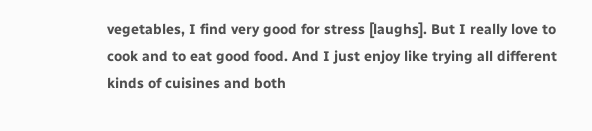vegetables, I find very good for stress [laughs]. But I really love to cook and to eat good food. And I just enjoy like trying all different kinds of cuisines and both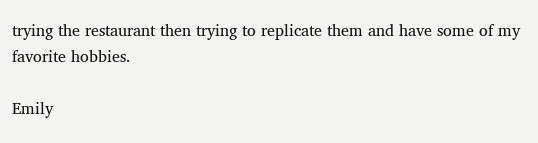trying the restaurant then trying to replicate them and have some of my favorite hobbies.

Emily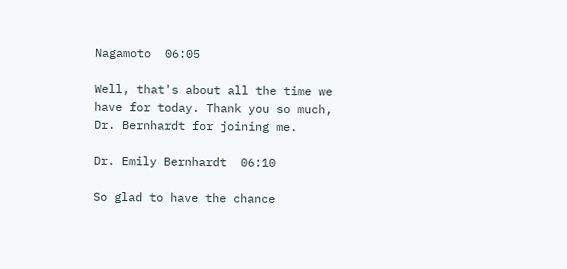Nagamoto  06:05

Well, that's about all the time we have for today. Thank you so much, Dr. Bernhardt for joining me.

Dr. Emily Bernhardt  06:10

So glad to have the chance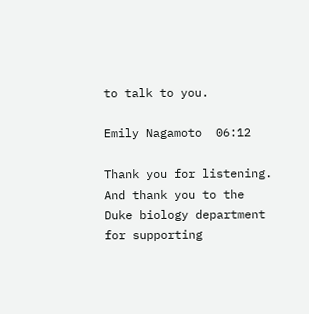to talk to you.

Emily Nagamoto  06:12

Thank you for listening. And thank you to the Duke biology department for supporting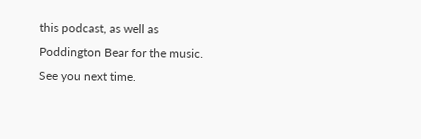this podcast, as well as Poddington Bear for the music. See you next time.